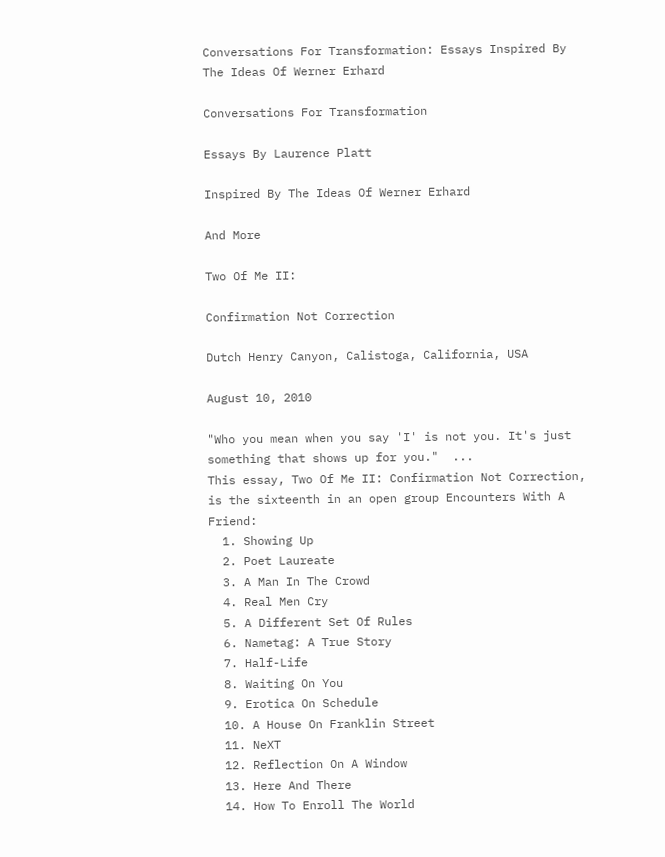Conversations For Transformation: Essays Inspired By The Ideas Of Werner Erhard

Conversations For Transformation

Essays By Laurence Platt

Inspired By The Ideas Of Werner Erhard

And More

Two Of Me II:

Confirmation Not Correction

Dutch Henry Canyon, Calistoga, California, USA

August 10, 2010

"Who you mean when you say 'I' is not you. It's just something that shows up for you."  ...
This essay, Two Of Me II: Confirmation Not Correction, is the sixteenth in an open group Encounters With A Friend:
  1. Showing Up
  2. Poet Laureate
  3. A Man In The Crowd
  4. Real Men Cry
  5. A Different Set Of Rules
  6. Nametag: A True Story
  7. Half-Life
  8. Waiting On You
  9. Erotica On Schedule
  10. A House On Franklin Street
  11. NeXT
  12. Reflection On A Window
  13. Here And There
  14. How To Enroll The World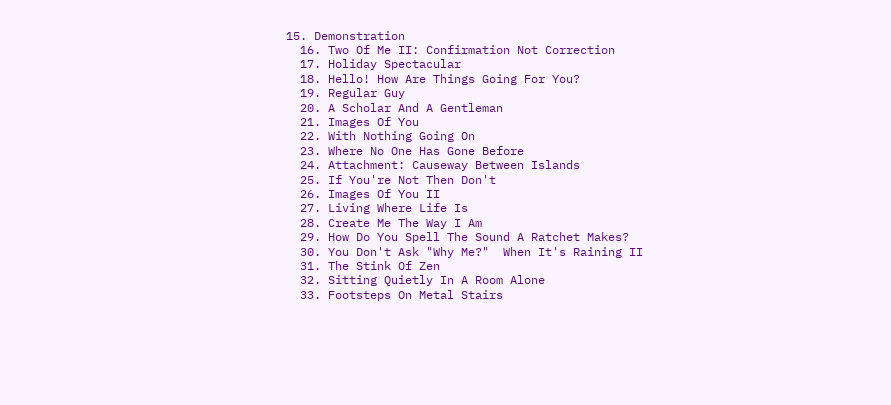15. Demonstration
  16. Two Of Me II: Confirmation Not Correction
  17. Holiday Spectacular
  18. Hello! How Are Things Going For You?
  19. Regular Guy
  20. A Scholar And A Gentleman
  21. Images Of You
  22. With Nothing Going On
  23. Where No One Has Gone Before
  24. Attachment: Causeway Between Islands
  25. If You're Not Then Don't
  26. Images Of You II
  27. Living Where Life Is
  28. Create Me The Way I Am
  29. How Do You Spell The Sound A Ratchet Makes?
  30. You Don't Ask "Why Me?"  When It's Raining II
  31. The Stink Of Zen
  32. Sitting Quietly In A Room Alone
  33. Footsteps On Metal Stairs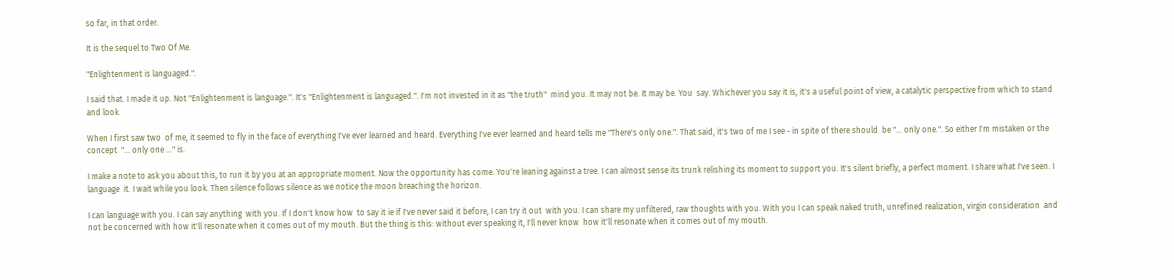so far, in that order.

It is the sequel to Two Of Me.

"Enlightenment is languaged.".

I said that. I made it up. Not "Enlightenment is language.". It's "Enlightenment is languaged.". I'm not invested in it as "the truth"  mind you. It may not be. It may be. You  say. Whichever you say it is, it's a useful point of view, a catalytic perspective from which to stand and look.

When I first saw two  of me, it seemed to fly in the face of everything I've ever learned and heard. Everything I've ever learned and heard tells me "There's only one.". That said, it's two of me I see - in spite of there should  be "... only one.". So either I'm mistaken or the concept  "... only one ..." is.

I make a note to ask you about this, to run it by you at an appropriate moment. Now the opportunity has come. You're leaning against a tree. I can almost sense its trunk relishing its moment to support you. It's silent briefly, a perfect moment. I share what I've seen. I language  it. I wait while you look. Then silence follows silence as we notice the moon breaching the horizon.

I can language with you. I can say anything  with you. If I don't know how  to say it ie if I've never said it before, I can try it out  with you. I can share my unfiltered, raw thoughts with you. With you I can speak naked truth, unrefined realization, virgin consideration  and not be concerned with how it'll resonate when it comes out of my mouth. But the thing is this: without ever speaking it, I'll never know  how it'll resonate when it comes out of my mouth.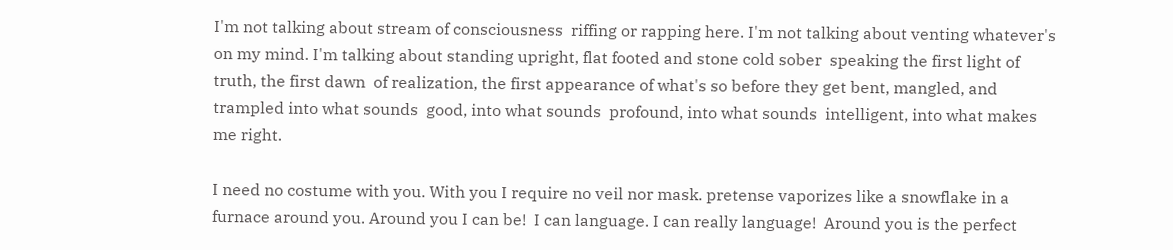I'm not talking about stream of consciousness  riffing or rapping here. I'm not talking about venting whatever's on my mind. I'm talking about standing upright, flat footed and stone cold sober  speaking the first light of truth, the first dawn  of realization, the first appearance of what's so before they get bent, mangled, and trampled into what sounds  good, into what sounds  profound, into what sounds  intelligent, into what makes me right.

I need no costume with you. With you I require no veil nor mask. pretense vaporizes like a snowflake in a furnace around you. Around you I can be!  I can language. I can really language!  Around you is the perfect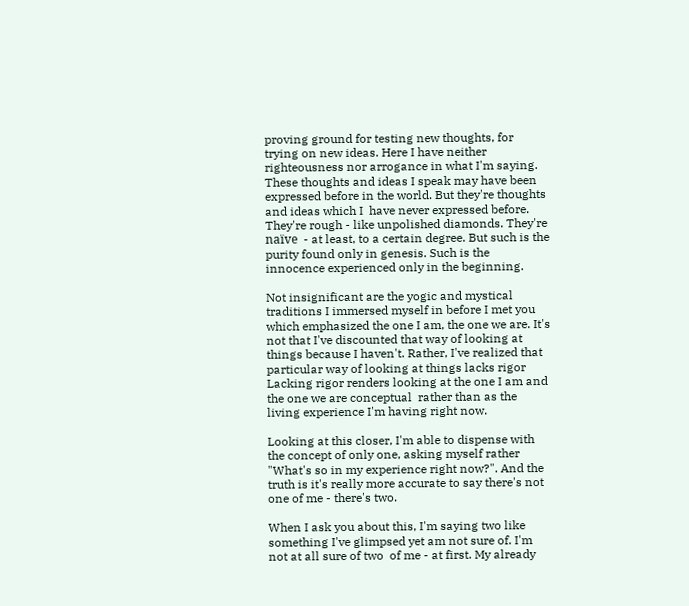proving ground for testing new thoughts, for trying on new ideas. Here I have neither righteousness nor arrogance in what I'm saying. These thoughts and ideas I speak may have been expressed before in the world. But they're thoughts and ideas which I  have never expressed before. They're rough - like unpolished diamonds. They're naïve  - at least, to a certain degree. But such is the purity found only in genesis. Such is the innocence experienced only in the beginning.

Not insignificant are the yogic and mystical  traditions I immersed myself in before I met you which emphasized the one I am, the one we are. It's not that I've discounted that way of looking at things because I haven't. Rather, I've realized that particular way of looking at things lacks rigor  Lacking rigor renders looking at the one I am and the one we are conceptual  rather than as the living experience I'm having right now.

Looking at this closer, I'm able to dispense with the concept of only one, asking myself rather "What's so in my experience right now?". And the truth is it's really more accurate to say there's not  one of me - there's two.

When I ask you about this, I'm saying two like something I've glimpsed yet am not sure of. I'm not at all sure of two  of me - at first. My already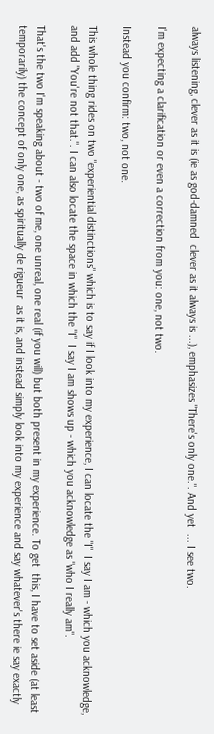always listening, clever as it is (ie as god‑damned  clever as it always is ...), emphasizes "There's only one.". And yet  ... I see two.

I'm expecting a clarification or even a correction from you: one, not two.

Instead you confirm: two, not one.

This whole thing rides on two "experiential distinctions" which is to say if I look into my experience, I can locate the "I"  I say I am - which you acknowledge, and add "You're not that.". I can also locate the space in which the "I"  I say I am shows up - which you acknowledge as "who I really am".

That's the two I'm speaking about - two of me, one unreal, one real (if you will) but both present in my experience. To get  this, I have to set aside (at least temporarily) the concept of only one, as spiritually de rigueur  as it is, and instead simply look into my experience and say whatever's there ie say exactly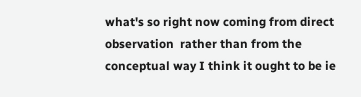what's so right now coming from direct observation  rather than from the conceptual way I think it ought to be ie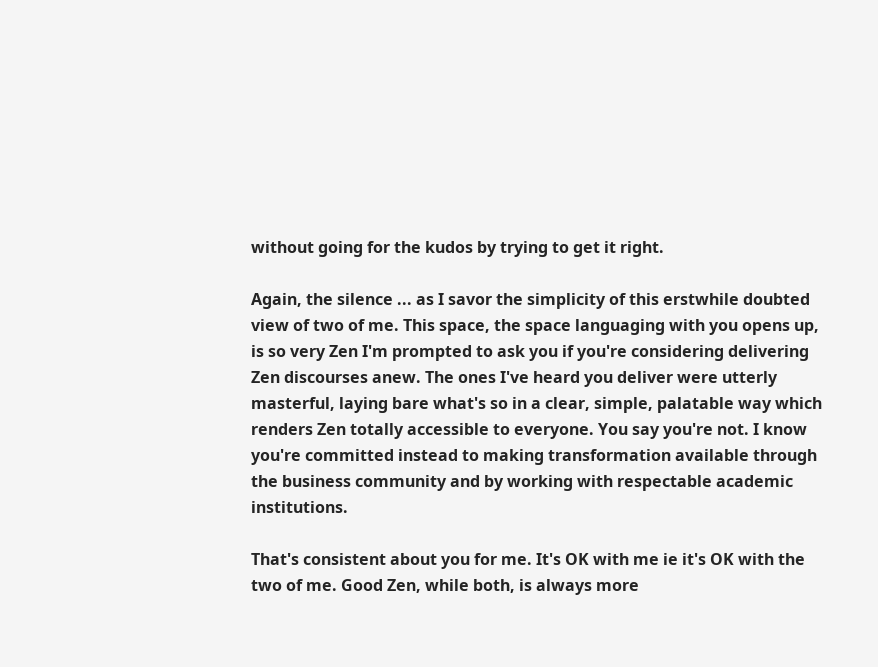without going for the kudos by trying to get it right.

Again, the silence ... as I savor the simplicity of this erstwhile doubted view of two of me. This space, the space languaging with you opens up, is so very Zen I'm prompted to ask you if you're considering delivering Zen discourses anew. The ones I've heard you deliver were utterly masterful, laying bare what's so in a clear, simple, palatable way which renders Zen totally accessible to everyone. You say you're not. I know you're committed instead to making transformation available through the business community and by working with respectable academic institutions.

That's consistent about you for me. It's OK with me ie it's OK with the two of me. Good Zen, while both, is always more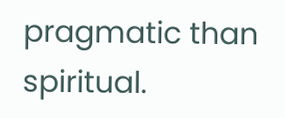pragmatic than spiritual.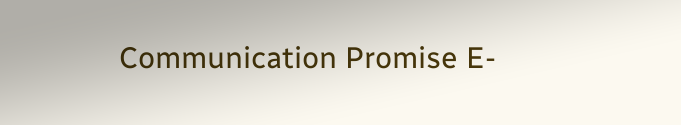Communication Promise E-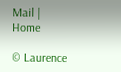Mail | Home

© Laurence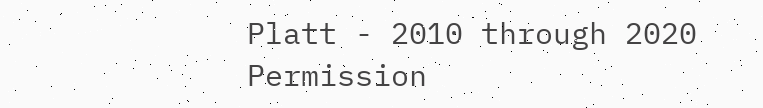Platt - 2010 through 2020 Permission